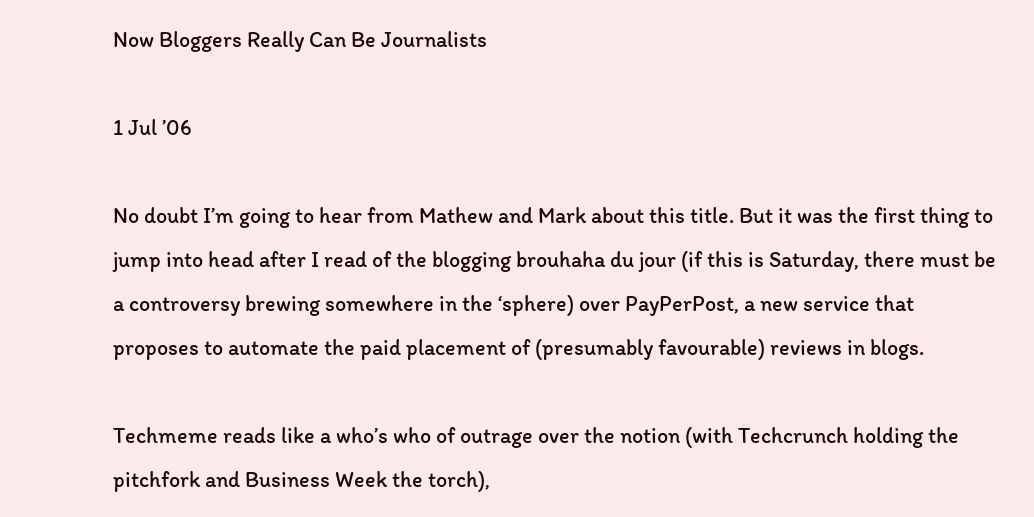Now Bloggers Really Can Be Journalists

1 Jul ’06

No doubt I’m going to hear from Mathew and Mark about this title. But it was the first thing to jump into head after I read of the blogging brouhaha du jour (if this is Saturday, there must be a controversy brewing somewhere in the ‘sphere) over PayPerPost, a new service that proposes to automate the paid placement of (presumably favourable) reviews in blogs.

Techmeme reads like a who’s who of outrage over the notion (with Techcrunch holding the pitchfork and Business Week the torch),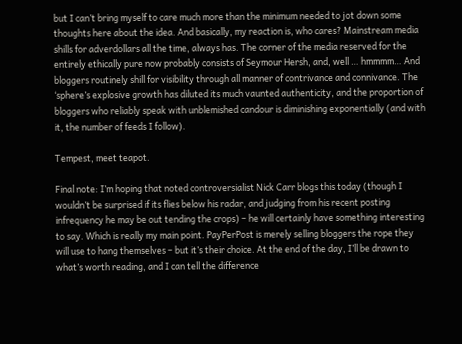but I can’t bring myself to care much more than the minimum needed to jot down some thoughts here about the idea. And basically, my reaction is, who cares? Mainstream media shills for adverdollars all the time, always has. The corner of the media reserved for the entirely ethically pure now probably consists of Seymour Hersh, and, well … hmmmm… And bloggers routinely shill for visibility through all manner of contrivance and connivance. The ‘sphere’s explosive growth has diluted its much vaunted authenticity, and the proportion of bloggers who reliably speak with unblemished candour is diminishing exponentially (and with it, the number of feeds I follow).

Tempest, meet teapot.

Final note: I’m hoping that noted controversialist Nick Carr blogs this today (though I wouldn’t be surprised if its flies below his radar, and judging from his recent posting infrequency he may be out tending the crops) – he will certainly have something interesting to say. Which is really my main point. PayPerPost is merely selling bloggers the rope they will use to hang themselves – but it’s their choice. At the end of the day, I’ll be drawn to what’s worth reading, and I can tell the difference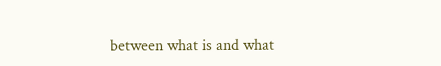between what is and what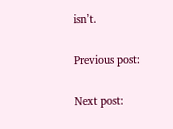isn’t.

Previous post:

Next post: